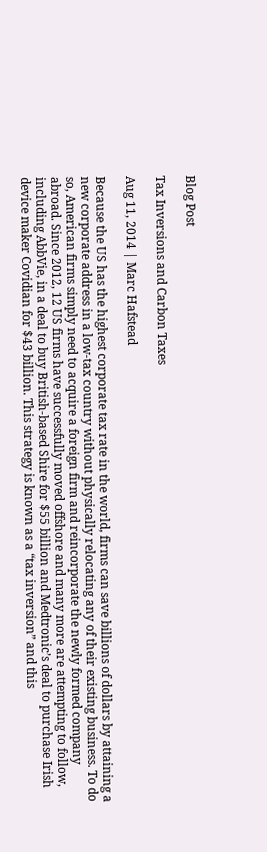Blog Post

Tax Inversions and Carbon Taxes

Aug 11, 2014 | Marc Hafstead

Because the US has the highest corporate tax rate in the world, firms can save billions of dollars by attaining a new corporate address in a low-tax country without physically relocating any of their existing business. To do so, American firms simply need to acquire a foreign firm and reincorporate the newly formed company abroad. Since 2012, 12 US firms have successfully moved offshore and many more are attempting to follow, including AbbVie, in a deal to buy British-based Shire for $55 billion and Medtronic’s deal to purchase Irish device maker Covidian for $43 billion. This strategy is known as a “tax inversion” and this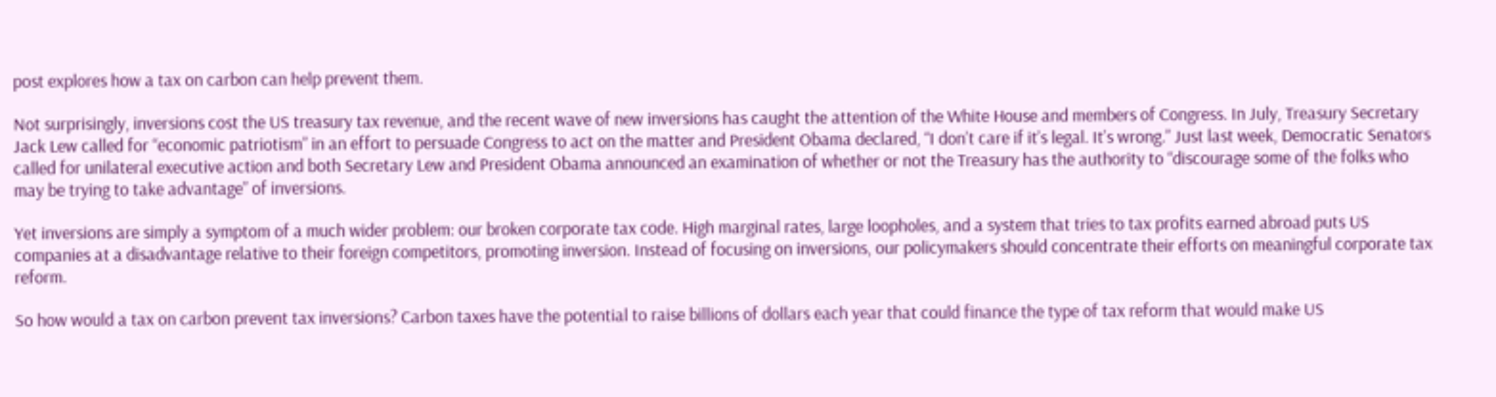post explores how a tax on carbon can help prevent them.

Not surprisingly, inversions cost the US treasury tax revenue, and the recent wave of new inversions has caught the attention of the White House and members of Congress. In July, Treasury Secretary Jack Lew called for “economic patriotism” in an effort to persuade Congress to act on the matter and President Obama declared, “I don’t care if it’s legal. It’s wrong.” Just last week, Democratic Senators called for unilateral executive action and both Secretary Lew and President Obama announced an examination of whether or not the Treasury has the authority to “discourage some of the folks who may be trying to take advantage” of inversions.

Yet inversions are simply a symptom of a much wider problem: our broken corporate tax code. High marginal rates, large loopholes, and a system that tries to tax profits earned abroad puts US companies at a disadvantage relative to their foreign competitors, promoting inversion. Instead of focusing on inversions, our policymakers should concentrate their efforts on meaningful corporate tax reform.

So how would a tax on carbon prevent tax inversions? Carbon taxes have the potential to raise billions of dollars each year that could finance the type of tax reform that would make US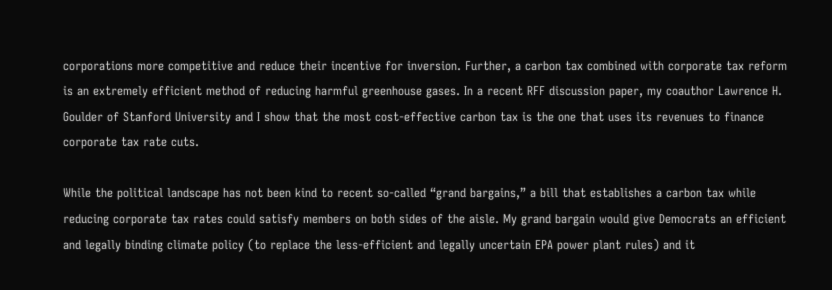corporations more competitive and reduce their incentive for inversion. Further, a carbon tax combined with corporate tax reform is an extremely efficient method of reducing harmful greenhouse gases. In a recent RFF discussion paper, my coauthor Lawrence H. Goulder of Stanford University and I show that the most cost-effective carbon tax is the one that uses its revenues to finance corporate tax rate cuts.

While the political landscape has not been kind to recent so-called “grand bargains,” a bill that establishes a carbon tax while reducing corporate tax rates could satisfy members on both sides of the aisle. My grand bargain would give Democrats an efficient and legally binding climate policy (to replace the less-efficient and legally uncertain EPA power plant rules) and it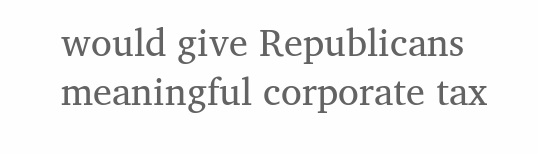would give Republicans meaningful corporate tax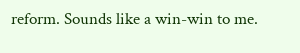reform. Sounds like a win-win to me.